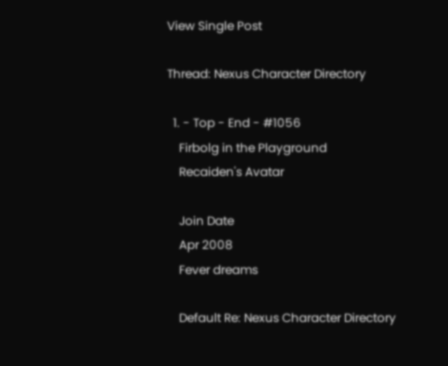View Single Post

Thread: Nexus Character Directory

  1. - Top - End - #1056
    Firbolg in the Playground
    Recaiden's Avatar

    Join Date
    Apr 2008
    Fever dreams

    Default Re: Nexus Character Directory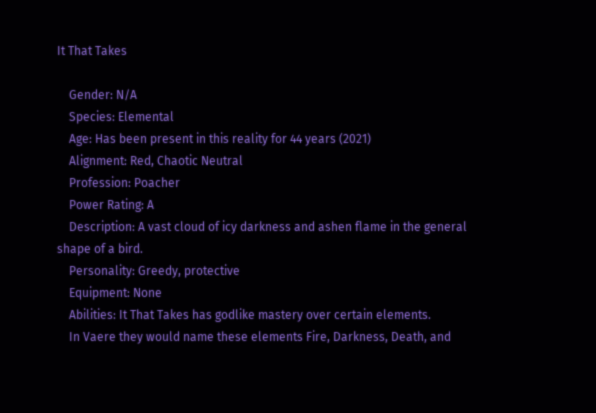It That Takes

    Gender: N/A
    Species: Elemental
    Age: Has been present in this reality for 44 years (2021)
    Alignment: Red, Chaotic Neutral
    Profession: Poacher
    Power Rating: A
    Description: A vast cloud of icy darkness and ashen flame in the general shape of a bird.
    Personality: Greedy, protective
    Equipment: None
    Abilities: It That Takes has godlike mastery over certain elements.
    In Vaere they would name these elements Fire, Darkness, Death, and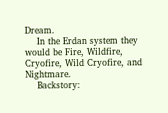Dream.
    In the Erdan system they would be Fire, Wildfire, Cryofire, Wild Cryofire, and Nightmare.
    Backstory: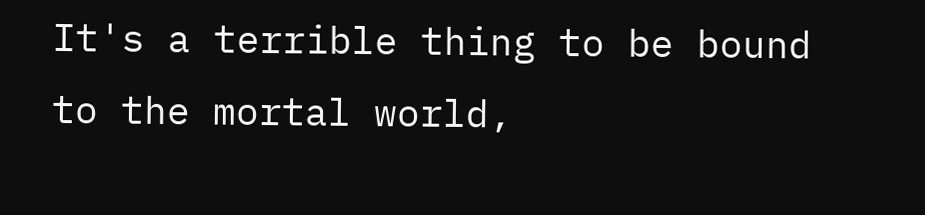It's a terrible thing to be bound to the mortal world,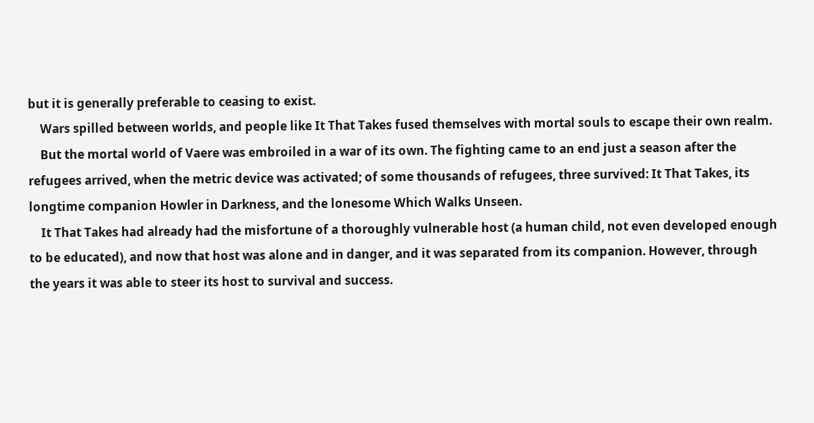but it is generally preferable to ceasing to exist.
    Wars spilled between worlds, and people like It That Takes fused themselves with mortal souls to escape their own realm.
    But the mortal world of Vaere was embroiled in a war of its own. The fighting came to an end just a season after the refugees arrived, when the metric device was activated; of some thousands of refugees, three survived: It That Takes, its longtime companion Howler in Darkness, and the lonesome Which Walks Unseen.
    It That Takes had already had the misfortune of a thoroughly vulnerable host (a human child, not even developed enough to be educated), and now that host was alone and in danger, and it was separated from its companion. However, through the years it was able to steer its host to survival and success.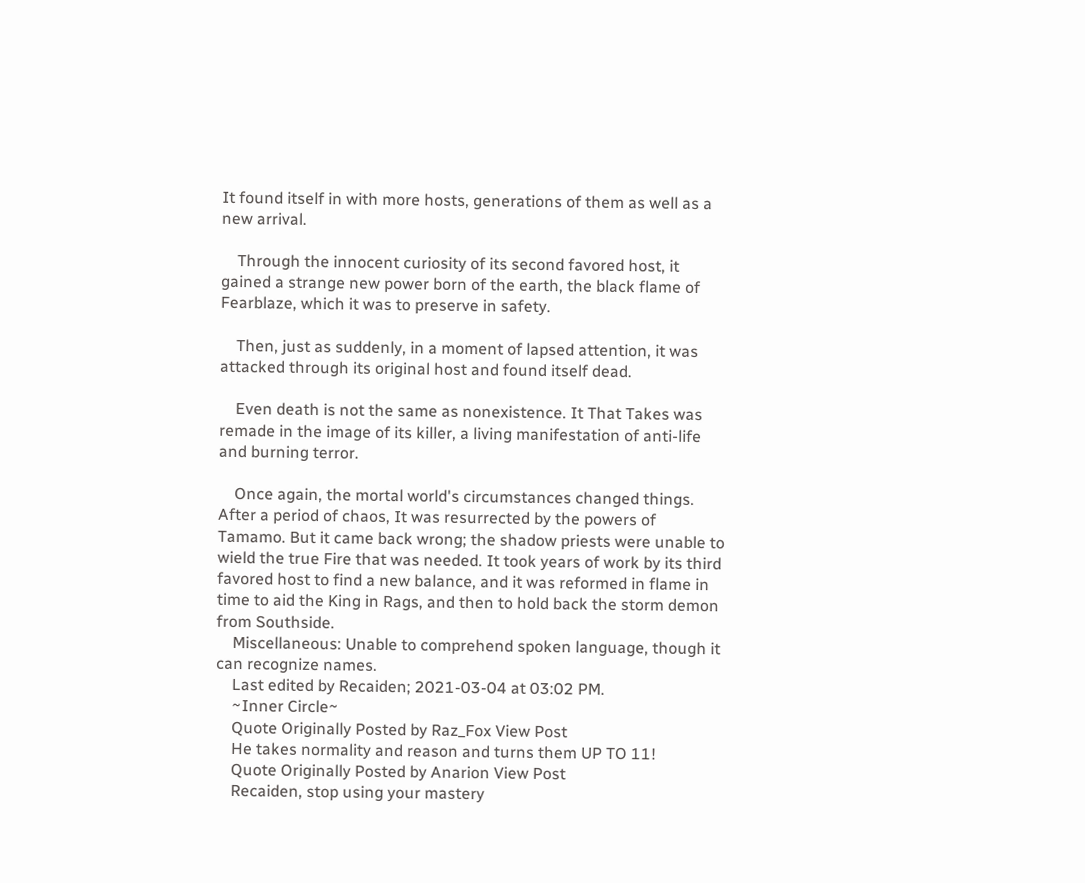It found itself in with more hosts, generations of them as well as a new arrival.

    Through the innocent curiosity of its second favored host, it gained a strange new power born of the earth, the black flame of Fearblaze, which it was to preserve in safety.

    Then, just as suddenly, in a moment of lapsed attention, it was attacked through its original host and found itself dead.

    Even death is not the same as nonexistence. It That Takes was remade in the image of its killer, a living manifestation of anti-life and burning terror.

    Once again, the mortal world's circumstances changed things. After a period of chaos, It was resurrected by the powers of Tamamo. But it came back wrong; the shadow priests were unable to wield the true Fire that was needed. It took years of work by its third favored host to find a new balance, and it was reformed in flame in time to aid the King in Rags, and then to hold back the storm demon from Southside.
    Miscellaneous: Unable to comprehend spoken language, though it can recognize names.
    Last edited by Recaiden; 2021-03-04 at 03:02 PM.
    ~Inner Circle~
    Quote Originally Posted by Raz_Fox View Post
    He takes normality and reason and turns them UP TO 11!
    Quote Originally Posted by Anarion View Post
    Recaiden, stop using your mastery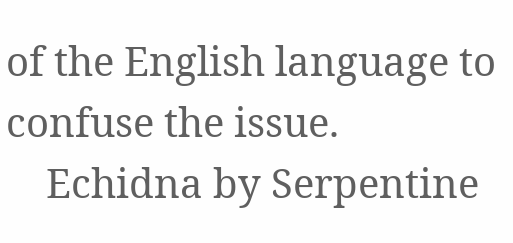of the English language to confuse the issue.
    Echidna by Serpentine